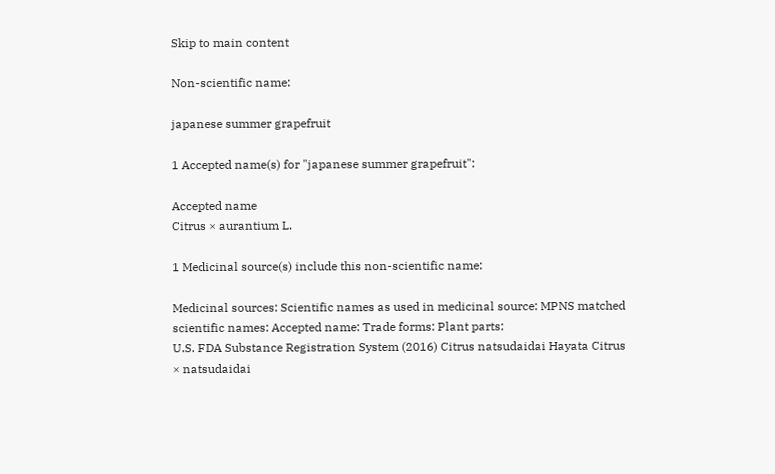Skip to main content

Non-scientific name:

japanese summer grapefruit

1 Accepted name(s) for "japanese summer grapefruit":

Accepted name
Citrus × aurantium L.

1 Medicinal source(s) include this non-scientific name:

Medicinal sources: Scientific names as used in medicinal source: MPNS matched scientific names: Accepted name: Trade forms: Plant parts:
U.S. FDA Substance Registration System (2016) Citrus natsudaidai Hayata Citrus × natsudaidai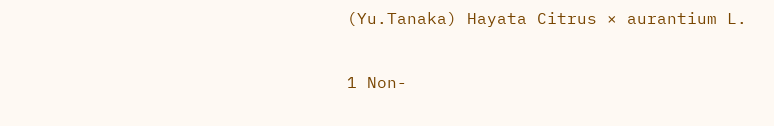(Yu.Tanaka) Hayata Citrus × aurantium L.

1 Non-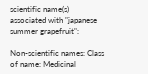scientific name(s) associated with "japanese summer grapefruit":

Non-scientific names: Class of name: Medicinal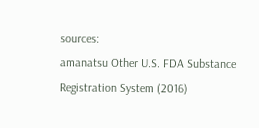sources:
amanatsu Other U.S. FDA Substance Registration System (2016)